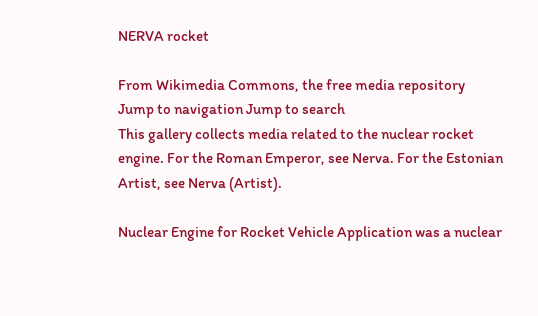NERVA rocket

From Wikimedia Commons, the free media repository
Jump to navigation Jump to search
This gallery collects media related to the nuclear rocket engine. For the Roman Emperor, see Nerva. For the Estonian Artist, see Nerva (Artist).

Nuclear Engine for Rocket Vehicle Application was a nuclear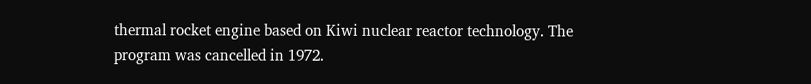thermal rocket engine based on Kiwi nuclear reactor technology. The program was cancelled in 1972.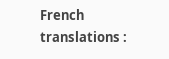French translations :